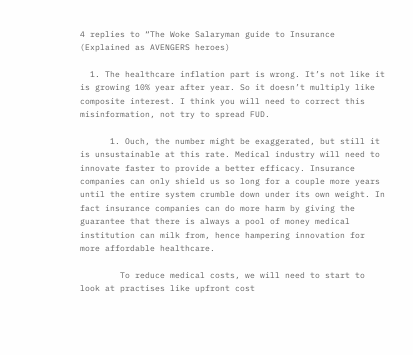4 replies to “The Woke Salaryman guide to Insurance (Explained as AVENGERS heroes)

  1. The healthcare inflation part is wrong. It’s not like it is growing 10% year after year. So it doesn’t multiply like composite interest. I think you will need to correct this misinformation, not try to spread FUD.

      1. Ouch, the number might be exaggerated, but still it is unsustainable at this rate. Medical industry will need to innovate faster to provide a better efficacy. Insurance companies can only shield us so long for a couple more years until the entire system crumble down under its own weight. In fact insurance companies can do more harm by giving the guarantee that there is always a pool of money medical institution can milk from, hence hampering innovation for more affordable healthcare.

        To reduce medical costs, we will need to start to look at practises like upfront cost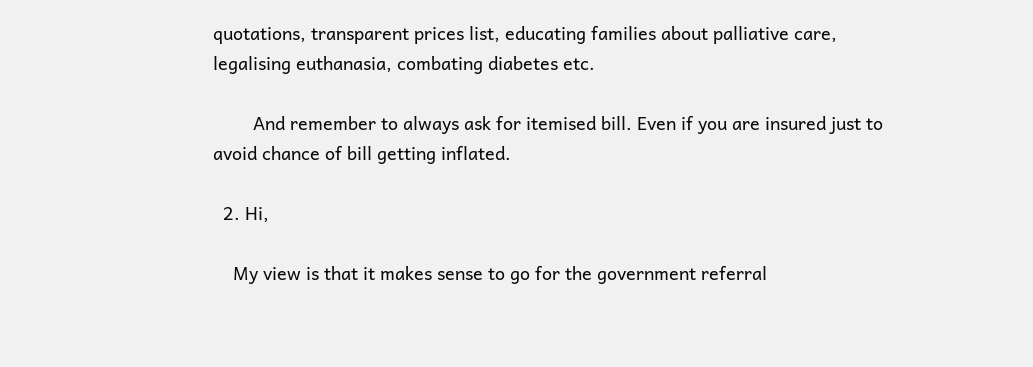quotations, transparent prices list, educating families about palliative care, legalising euthanasia, combating diabetes etc.

        And remember to always ask for itemised bill. Even if you are insured just to avoid chance of bill getting inflated.

  2. Hi,

    My view is that it makes sense to go for the government referral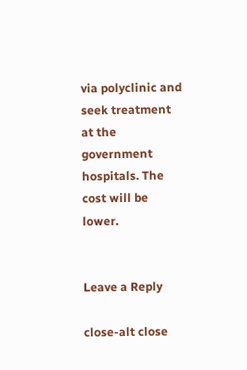via polyclinic and seek treatment at the government hospitals. The cost will be lower.


Leave a Reply

close-alt close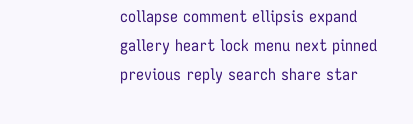collapse comment ellipsis expand gallery heart lock menu next pinned previous reply search share star